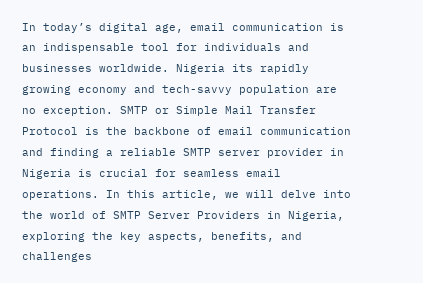In today’s digital age, email communication is an indispensable tool for individuals and businesses worldwide. Nigeria its rapidly growing economy and tech-savvy population are no exception. SMTP or Simple Mail Transfer Protocol is the backbone of email communication and finding a reliable SMTP server provider in Nigeria is crucial for seamless email operations. In this article, we will delve into the world of SMTP Server Providers in Nigeria, exploring the key aspects, benefits, and challenges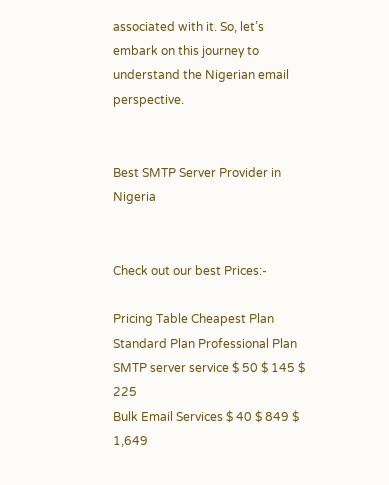associated with it. So, let’s embark on this journey to understand the Nigerian email perspective.


Best SMTP Server Provider in Nigeria


Check out our best Prices:-

Pricing Table Cheapest Plan Standard Plan Professional Plan
SMTP server service $ 50 $ 145 $ 225
Bulk Email Services $ 40 $ 849 $ 1,649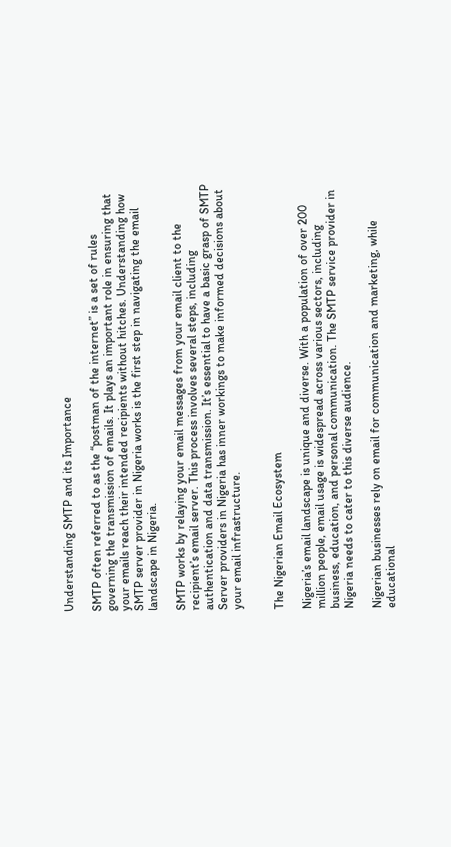Understanding SMTP and its Importance

SMTP often referred to as the “postman of the internet” is a set of rules governing the transmission of emails. It plays an important role in ensuring that your emails reach their intended recipients without hitches. Understanding how SMTP server provider in Nigeria works is the first step in navigating the email landscape in Nigeria.

SMTP works by relaying your email messages from your email client to the recipient’s email server. This process involves several steps, including authentication and data transmission. It’s essential to have a basic grasp of SMTP Server providers in Nigeria has inner workings to make informed decisions about your email infrastructure.


The Nigerian Email Ecosystem

Nigeria’s email landscape is unique and diverse. With a population of over 200 million people, email usage is widespread across various sectors, including business, education, and personal communication. The SMTP service provider in Nigeria needs to cater to this diverse audience.

Nigerian businesses rely on email for communication and marketing, while educational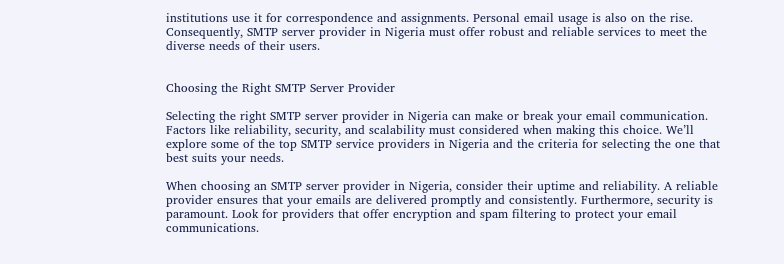institutions use it for correspondence and assignments. Personal email usage is also on the rise. Consequently, SMTP server provider in Nigeria must offer robust and reliable services to meet the diverse needs of their users.


Choosing the Right SMTP Server Provider

Selecting the right SMTP server provider in Nigeria can make or break your email communication. Factors like reliability, security, and scalability must considered when making this choice. We’ll explore some of the top SMTP service providers in Nigeria and the criteria for selecting the one that best suits your needs.

When choosing an SMTP server provider in Nigeria, consider their uptime and reliability. A reliable provider ensures that your emails are delivered promptly and consistently. Furthermore, security is paramount. Look for providers that offer encryption and spam filtering to protect your email communications.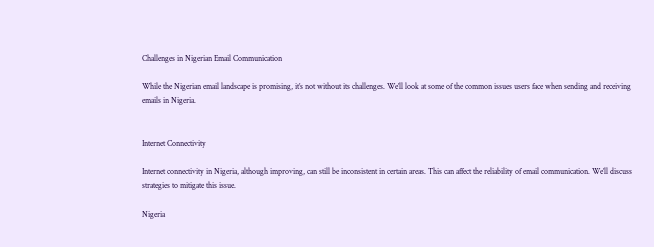Challenges in Nigerian Email Communication

While the Nigerian email landscape is promising, it’s not without its challenges. We’ll look at some of the common issues users face when sending and receiving emails in Nigeria.


Internet Connectivity

Internet connectivity in Nigeria, although improving, can still be inconsistent in certain areas. This can affect the reliability of email communication. We’ll discuss strategies to mitigate this issue.

Nigeria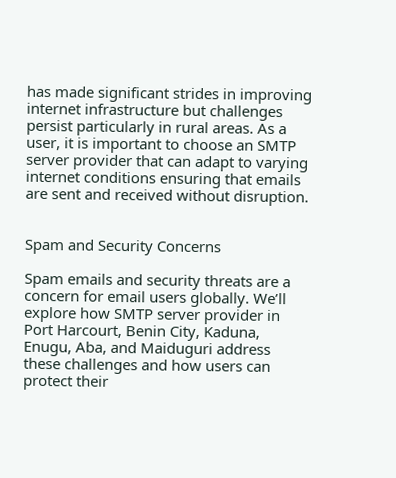has made significant strides in improving internet infrastructure but challenges persist particularly in rural areas. As a user, it is important to choose an SMTP server provider that can adapt to varying internet conditions ensuring that emails are sent and received without disruption.


Spam and Security Concerns

Spam emails and security threats are a concern for email users globally. We’ll explore how SMTP server provider in Port Harcourt, Benin City, Kaduna, Enugu, Aba, and Maiduguri address these challenges and how users can protect their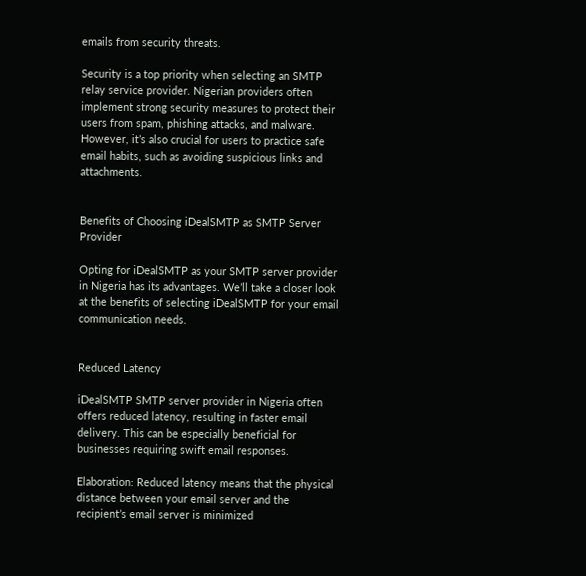emails from security threats.

Security is a top priority when selecting an SMTP relay service provider. Nigerian providers often implement strong security measures to protect their users from spam, phishing attacks, and malware. However, it’s also crucial for users to practice safe email habits, such as avoiding suspicious links and attachments.


Benefits of Choosing iDealSMTP as SMTP Server Provider

Opting for iDealSMTP as your SMTP server provider in Nigeria has its advantages. We’ll take a closer look at the benefits of selecting iDealSMTP for your email communication needs.


Reduced Latency

iDealSMTP SMTP server provider in Nigeria often offers reduced latency, resulting in faster email delivery. This can be especially beneficial for businesses requiring swift email responses.

Elaboration: Reduced latency means that the physical distance between your email server and the recipient’s email server is minimized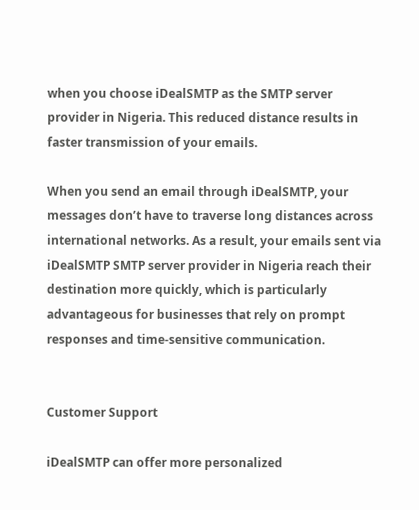when you choose iDealSMTP as the SMTP server provider in Nigeria. This reduced distance results in faster transmission of your emails.

When you send an email through iDealSMTP, your messages don’t have to traverse long distances across international networks. As a result, your emails sent via iDealSMTP SMTP server provider in Nigeria reach their destination more quickly, which is particularly advantageous for businesses that rely on prompt responses and time-sensitive communication.


Customer Support

iDealSMTP can offer more personalized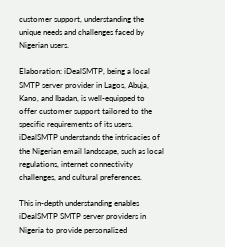customer support, understanding the unique needs and challenges faced by Nigerian users.

Elaboration: iDealSMTP, being a local SMTP server provider in Lagos, Abuja, Kano, and Ibadan, is well-equipped to offer customer support tailored to the specific requirements of its users. iDealSMTP understands the intricacies of the Nigerian email landscape, such as local regulations, internet connectivity challenges, and cultural preferences.

This in-depth understanding enables iDealSMTP SMTP server providers in Nigeria to provide personalized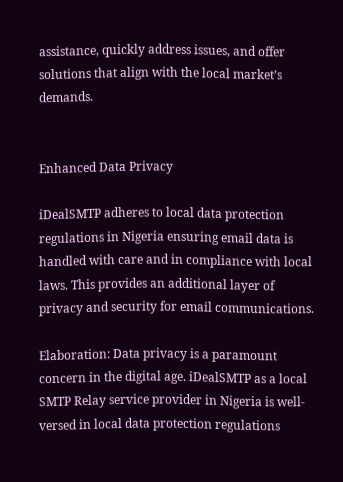assistance, quickly address issues, and offer solutions that align with the local market’s demands.


Enhanced Data Privacy

iDealSMTP adheres to local data protection regulations in Nigeria ensuring email data is handled with care and in compliance with local laws. This provides an additional layer of privacy and security for email communications.

Elaboration: Data privacy is a paramount concern in the digital age. iDealSMTP as a local SMTP Relay service provider in Nigeria is well-versed in local data protection regulations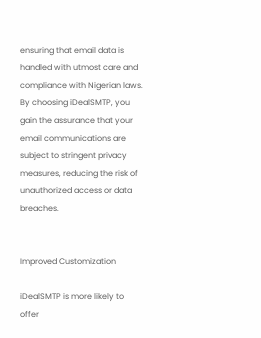ensuring that email data is handled with utmost care and compliance with Nigerian laws. By choosing iDealSMTP, you gain the assurance that your email communications are subject to stringent privacy measures, reducing the risk of unauthorized access or data breaches.


Improved Customization

iDealSMTP is more likely to offer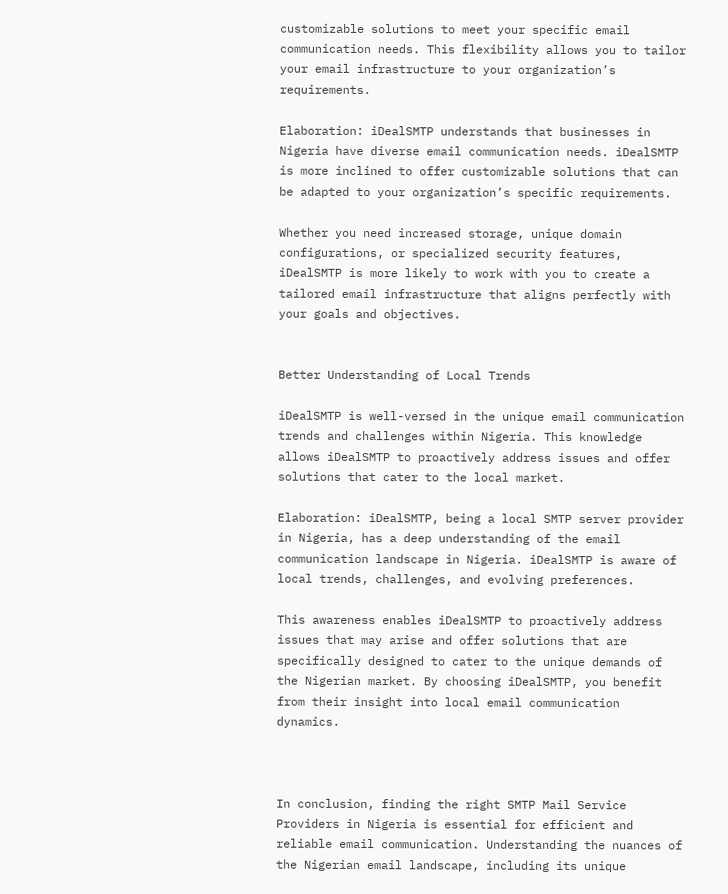customizable solutions to meet your specific email communication needs. This flexibility allows you to tailor your email infrastructure to your organization’s requirements.

Elaboration: iDealSMTP understands that businesses in Nigeria have diverse email communication needs. iDealSMTP is more inclined to offer customizable solutions that can be adapted to your organization’s specific requirements.

Whether you need increased storage, unique domain configurations, or specialized security features, iDealSMTP is more likely to work with you to create a tailored email infrastructure that aligns perfectly with your goals and objectives.


Better Understanding of Local Trends

iDealSMTP is well-versed in the unique email communication trends and challenges within Nigeria. This knowledge allows iDealSMTP to proactively address issues and offer solutions that cater to the local market.

Elaboration: iDealSMTP, being a local SMTP server provider in Nigeria, has a deep understanding of the email communication landscape in Nigeria. iDealSMTP is aware of local trends, challenges, and evolving preferences.

This awareness enables iDealSMTP to proactively address issues that may arise and offer solutions that are specifically designed to cater to the unique demands of the Nigerian market. By choosing iDealSMTP, you benefit from their insight into local email communication dynamics.



In conclusion, finding the right SMTP Mail Service Providers in Nigeria is essential for efficient and reliable email communication. Understanding the nuances of the Nigerian email landscape, including its unique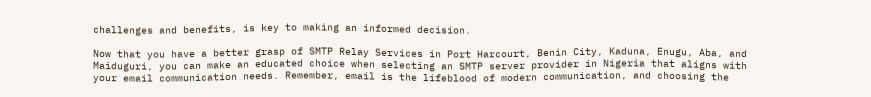challenges and benefits, is key to making an informed decision.

Now that you have a better grasp of SMTP Relay Services in Port Harcourt, Benin City, Kaduna, Enugu, Aba, and Maiduguri, you can make an educated choice when selecting an SMTP server provider in Nigeria that aligns with your email communication needs. Remember, email is the lifeblood of modern communication, and choosing the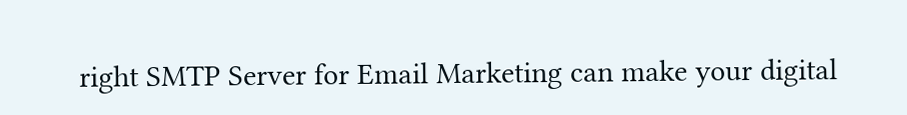right SMTP Server for Email Marketing can make your digital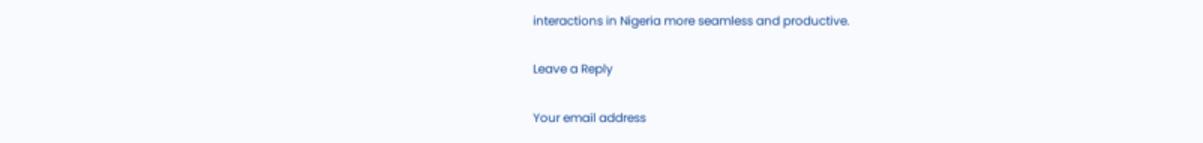interactions in Nigeria more seamless and productive.

Leave a Reply

Your email address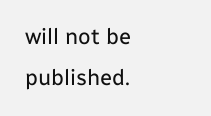will not be published.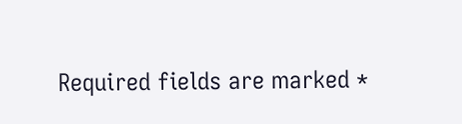Required fields are marked *